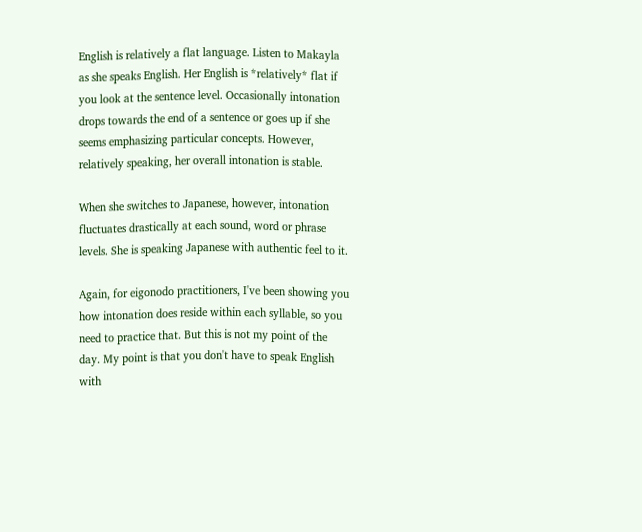English is relatively a flat language. Listen to Makayla as she speaks English. Her English is *relatively* flat if you look at the sentence level. Occasionally intonation drops towards the end of a sentence or goes up if she seems emphasizing particular concepts. However, relatively speaking, her overall intonation is stable.

When she switches to Japanese, however, intonation fluctuates drastically at each sound, word or phrase levels. She is speaking Japanese with authentic feel to it.

Again, for eigonodo practitioners, I've been showing you how intonation does reside within each syllable, so you need to practice that. But this is not my point of the day. My point is that you don't have to speak English with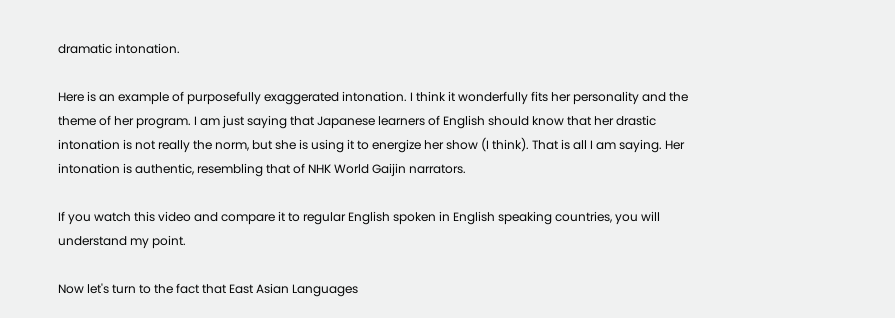dramatic intonation.

Here is an example of purposefully exaggerated intonation. I think it wonderfully fits her personality and the theme of her program. I am just saying that Japanese learners of English should know that her drastic intonation is not really the norm, but she is using it to energize her show (I think). That is all I am saying. Her intonation is authentic, resembling that of NHK World Gaijin narrators.

If you watch this video and compare it to regular English spoken in English speaking countries, you will understand my point.

Now let's turn to the fact that East Asian Languages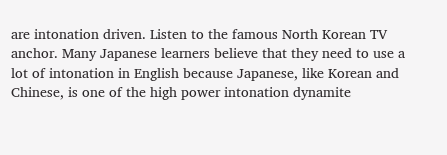are intonation driven. Listen to the famous North Korean TV anchor. Many Japanese learners believe that they need to use a lot of intonation in English because Japanese, like Korean and Chinese, is one of the high power intonation dynamite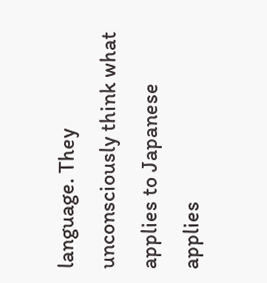language. They unconsciously think what applies to Japanese applies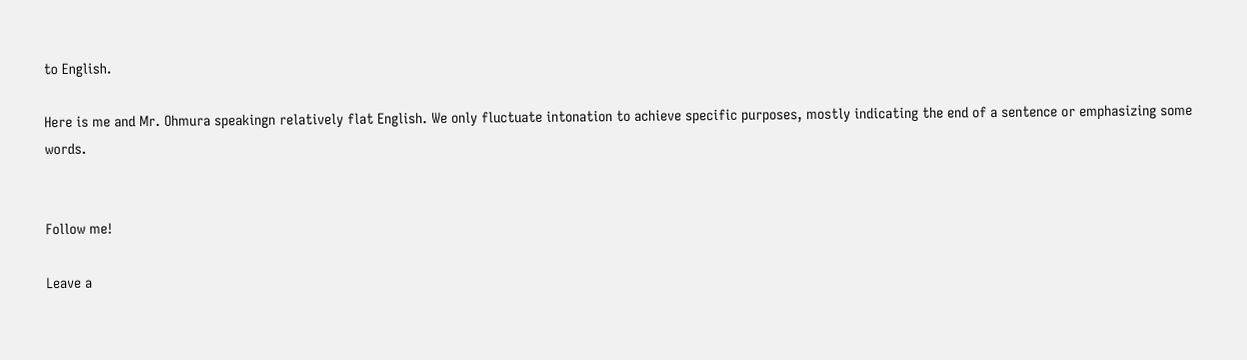to English.

Here is me and Mr. Ohmura speakingn relatively flat English. We only fluctuate intonation to achieve specific purposes, mostly indicating the end of a sentence or emphasizing some words.


Follow me!

Leave a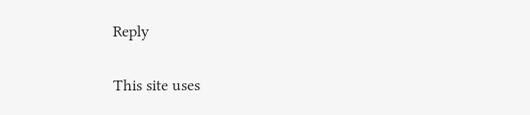Reply

This site uses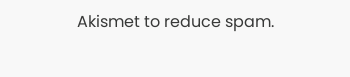Akismet to reduce spam.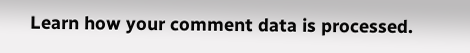Learn how your comment data is processed.